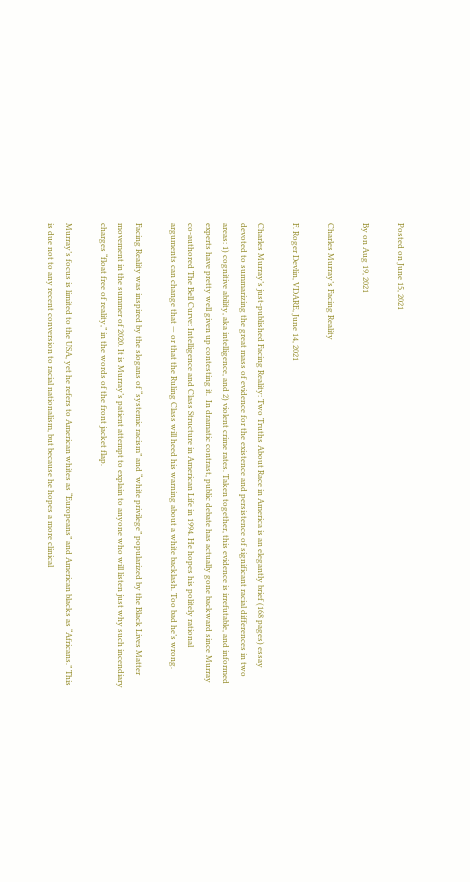Posted on June 15, 2021

By on Aug 19, 2021

Charles Murray’s Facing Reality

F. Roger Devlin, VDARE, June 14, 2021

Charles Murray’s just-published Facing Reality: Two Truths About Race in America is an elegantly brief (168 pages) essay devoted to summarizing the great mass of evidence for the existence and persistence of significant racial differences in two areas: 1) cognitive ability, aka intelligence, and 2) violent crime rates. Taken together, this evidence is irrefutable, and informed experts have pretty well given up contesting it.  In dramatic contrast, public debate has actually gone backward since Murray co-authored The Bell Curve: Intelligence and Class Structure in American Life in 1994. He hopes his politely rational arguments can change that — or that the Ruling Class will heed his warning about a white backlash. Too bad he’s wrong.

Facing Reality was inspired by the slogans of “systemic racism” and “white privilege” popularized by the Black Lives Matter movement in the summer of 2020. It is Murray’s patient attempt to explain to anyone who will listen just why such incendiary charges “float free of reality,” in the words of the front jacket flap.

Murray’s focus is limited to the USA, yet he refers to American whites as “Europeans” and American blacks as “Africans.” This is due not to any recent conversion to racial nationalism, but because he hopes a more clinical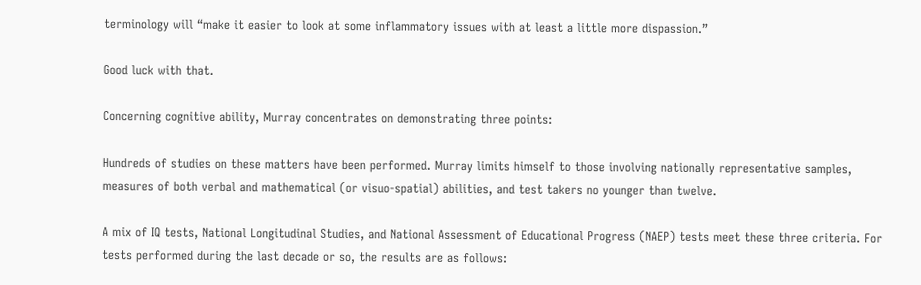terminology will “make it easier to look at some inflammatory issues with at least a little more dispassion.”

Good luck with that.

Concerning cognitive ability, Murray concentrates on demonstrating three points:

Hundreds of studies on these matters have been performed. Murray limits himself to those involving nationally representative samples, measures of both verbal and mathematical (or visuo-spatial) abilities, and test takers no younger than twelve.

A mix of IQ tests, National Longitudinal Studies, and National Assessment of Educational Progress (NAEP) tests meet these three criteria. For tests performed during the last decade or so, the results are as follows: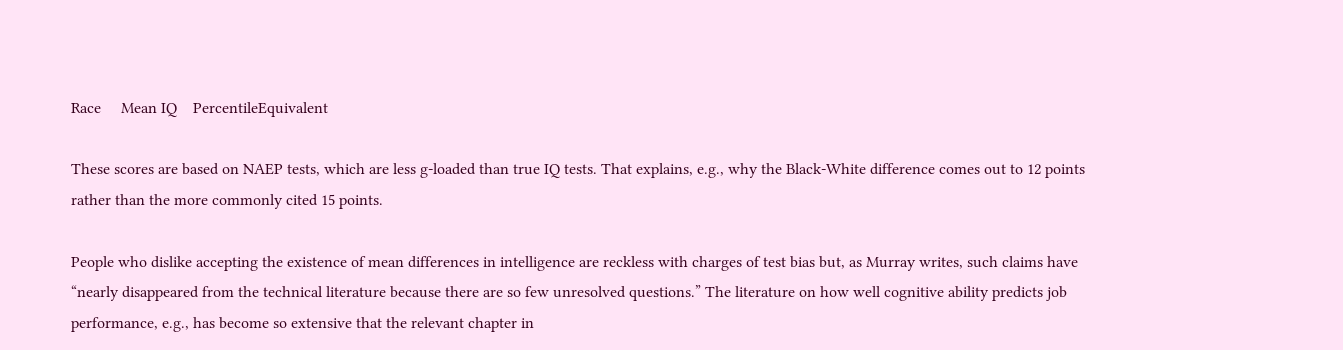Race     Mean IQ    PercentileEquivalent

These scores are based on NAEP tests, which are less g-loaded than true IQ tests. That explains, e.g., why the Black-White difference comes out to 12 points rather than the more commonly cited 15 points.

People who dislike accepting the existence of mean differences in intelligence are reckless with charges of test bias but, as Murray writes, such claims have “nearly disappeared from the technical literature because there are so few unresolved questions.” The literature on how well cognitive ability predicts job performance, e.g., has become so extensive that the relevant chapter in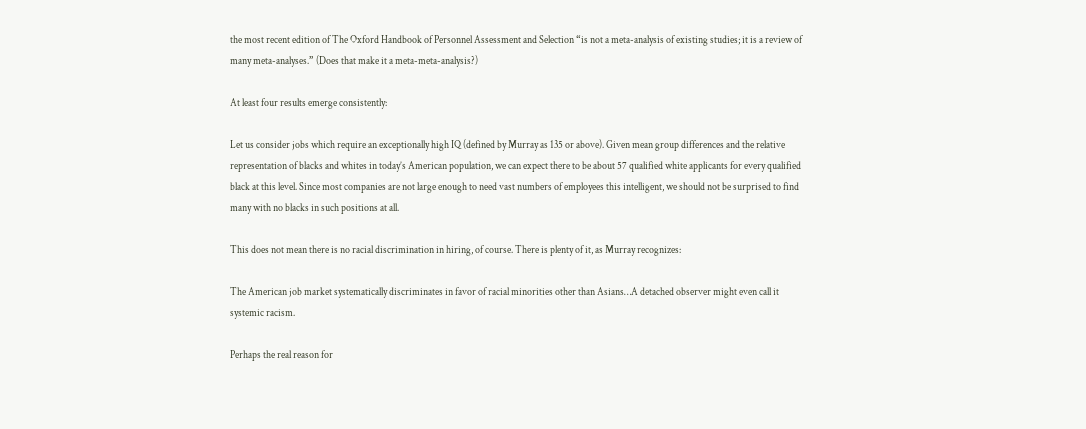the most recent edition of The Oxford Handbook of Personnel Assessment and Selection “is not a meta-analysis of existing studies; it is a review of many meta-analyses.” (Does that make it a meta-meta-analysis?)

At least four results emerge consistently:

Let us consider jobs which require an exceptionally high IQ (defined by Murray as 135 or above). Given mean group differences and the relative representation of blacks and whites in today’s American population, we can expect there to be about 57 qualified white applicants for every qualified black at this level. Since most companies are not large enough to need vast numbers of employees this intelligent, we should not be surprised to find many with no blacks in such positions at all.

This does not mean there is no racial discrimination in hiring, of course. There is plenty of it, as Murray recognizes:

The American job market systematically discriminates in favor of racial minorities other than Asians…A detached observer might even call it systemic racism.

Perhaps the real reason for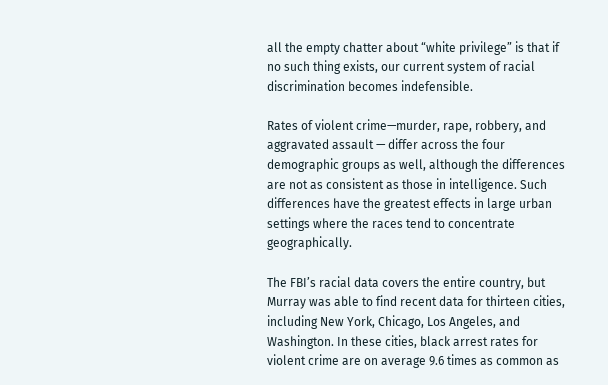all the empty chatter about “white privilege” is that if no such thing exists, our current system of racial discrimination becomes indefensible.

Rates of violent crime—murder, rape, robbery, and aggravated assault — differ across the four demographic groups as well, although the differences are not as consistent as those in intelligence. Such differences have the greatest effects in large urban settings where the races tend to concentrate geographically.

The FBI’s racial data covers the entire country, but Murray was able to find recent data for thirteen cities, including New York, Chicago, Los Angeles, and Washington. In these cities, black arrest rates for violent crime are on average 9.6 times as common as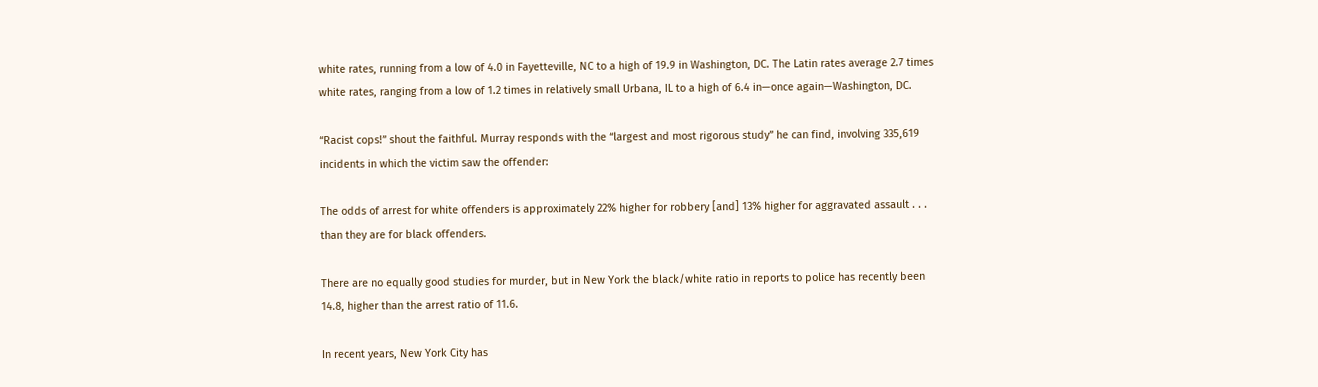white rates, running from a low of 4.0 in Fayetteville, NC to a high of 19.9 in Washington, DC. The Latin rates average 2.7 times white rates, ranging from a low of 1.2 times in relatively small Urbana, IL to a high of 6.4 in—once again—Washington, DC.

“Racist cops!” shout the faithful. Murray responds with the “largest and most rigorous study” he can find, involving 335,619 incidents in which the victim saw the offender:

The odds of arrest for white offenders is approximately 22% higher for robbery [and] 13% higher for aggravated assault . . . than they are for black offenders.

There are no equally good studies for murder, but in New York the black/white ratio in reports to police has recently been 14.8, higher than the arrest ratio of 11.6.

In recent years, New York City has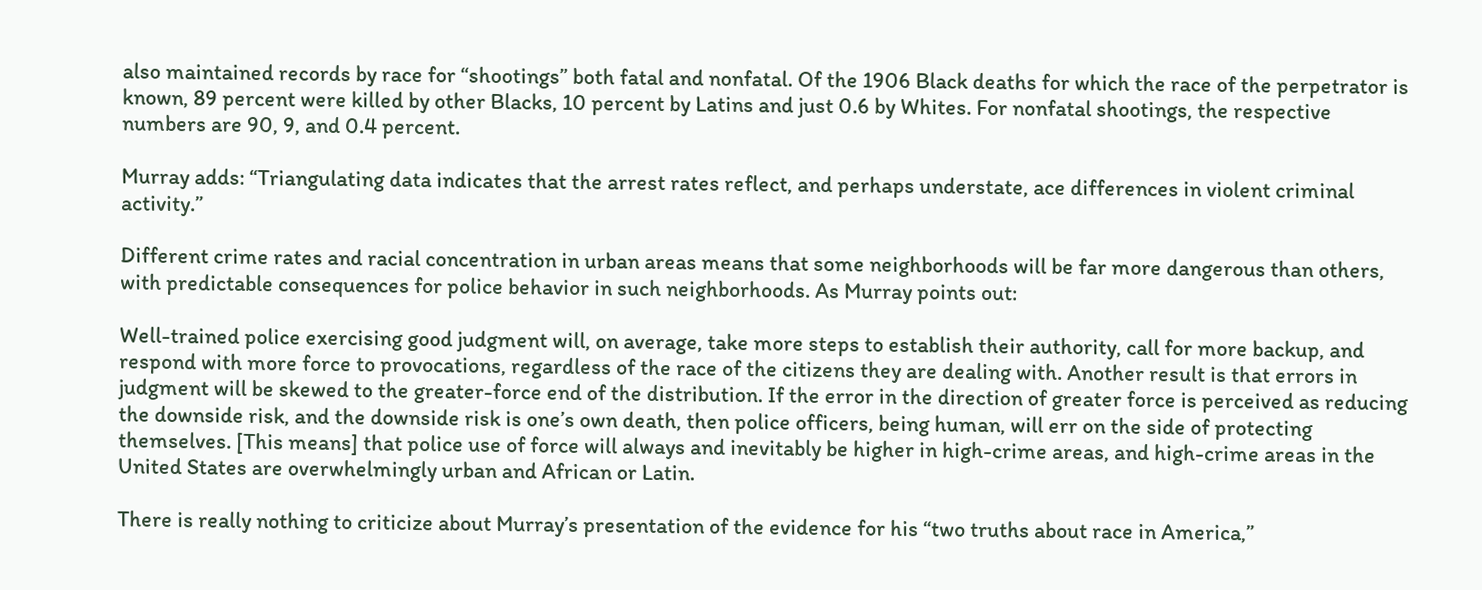also maintained records by race for “shootings” both fatal and nonfatal. Of the 1906 Black deaths for which the race of the perpetrator is known, 89 percent were killed by other Blacks, 10 percent by Latins and just 0.6 by Whites. For nonfatal shootings, the respective numbers are 90, 9, and 0.4 percent.

Murray adds: “Triangulating data indicates that the arrest rates reflect, and perhaps understate, ace differences in violent criminal activity.”

Different crime rates and racial concentration in urban areas means that some neighborhoods will be far more dangerous than others, with predictable consequences for police behavior in such neighborhoods. As Murray points out:

Well-trained police exercising good judgment will, on average, take more steps to establish their authority, call for more backup, and respond with more force to provocations, regardless of the race of the citizens they are dealing with. Another result is that errors in judgment will be skewed to the greater-force end of the distribution. If the error in the direction of greater force is perceived as reducing the downside risk, and the downside risk is one’s own death, then police officers, being human, will err on the side of protecting themselves. [This means] that police use of force will always and inevitably be higher in high-crime areas, and high-crime areas in the United States are overwhelmingly urban and African or Latin.

There is really nothing to criticize about Murray’s presentation of the evidence for his “two truths about race in America,”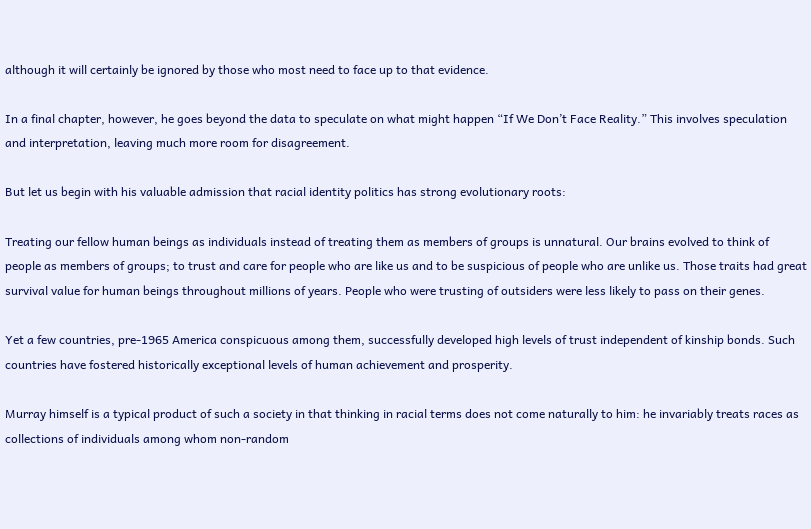although it will certainly be ignored by those who most need to face up to that evidence.

In a final chapter, however, he goes beyond the data to speculate on what might happen “If We Don’t Face Reality.” This involves speculation and interpretation, leaving much more room for disagreement.

But let us begin with his valuable admission that racial identity politics has strong evolutionary roots:

Treating our fellow human beings as individuals instead of treating them as members of groups is unnatural. Our brains evolved to think of people as members of groups; to trust and care for people who are like us and to be suspicious of people who are unlike us. Those traits had great survival value for human beings throughout millions of years. People who were trusting of outsiders were less likely to pass on their genes.

Yet a few countries, pre-1965 America conspicuous among them, successfully developed high levels of trust independent of kinship bonds. Such countries have fostered historically exceptional levels of human achievement and prosperity.

Murray himself is a typical product of such a society in that thinking in racial terms does not come naturally to him: he invariably treats races as collections of individuals among whom non-random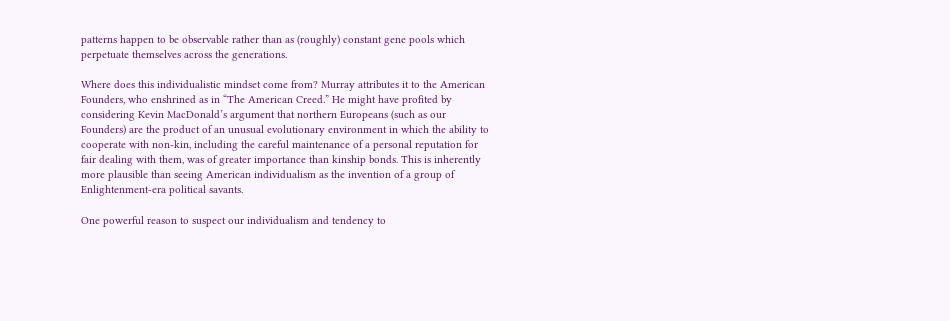patterns happen to be observable rather than as (roughly) constant gene pools which perpetuate themselves across the generations.

Where does this individualistic mindset come from? Murray attributes it to the American Founders, who enshrined as in “The American Creed.” He might have profited by considering Kevin MacDonald’s argument that northern Europeans (such as our Founders) are the product of an unusual evolutionary environment in which the ability to cooperate with non-kin, including the careful maintenance of a personal reputation for fair dealing with them, was of greater importance than kinship bonds. This is inherently more plausible than seeing American individualism as the invention of a group of Enlightenment-era political savants.

One powerful reason to suspect our individualism and tendency to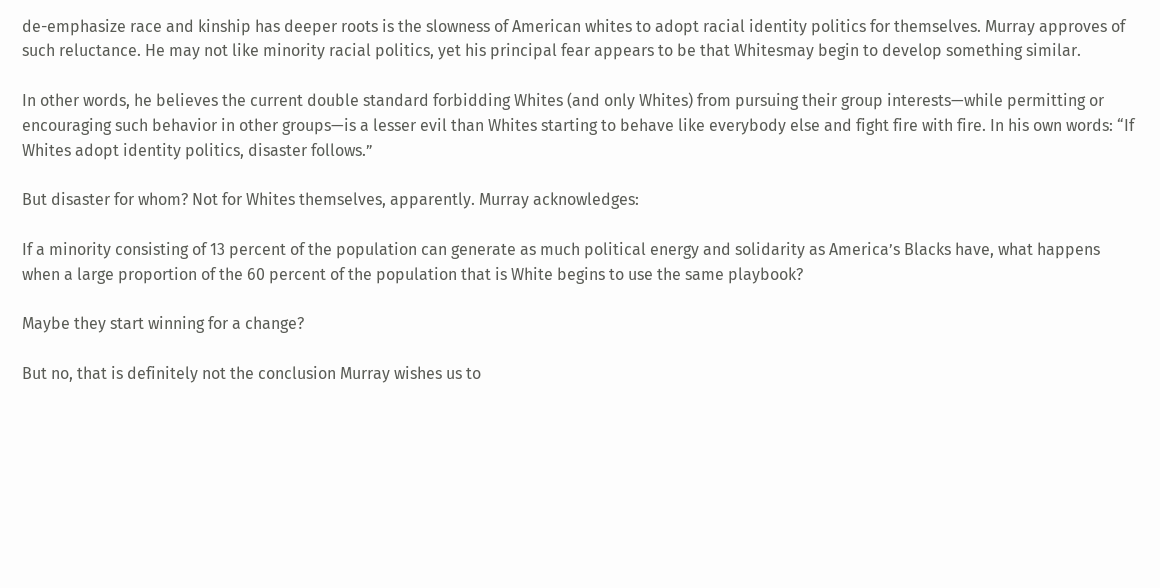de-emphasize race and kinship has deeper roots is the slowness of American whites to adopt racial identity politics for themselves. Murray approves of such reluctance. He may not like minority racial politics, yet his principal fear appears to be that Whitesmay begin to develop something similar.

In other words, he believes the current double standard forbidding Whites (and only Whites) from pursuing their group interests—while permitting or encouraging such behavior in other groups—is a lesser evil than Whites starting to behave like everybody else and fight fire with fire. In his own words: “If Whites adopt identity politics, disaster follows.”

But disaster for whom? Not for Whites themselves, apparently. Murray acknowledges:

If a minority consisting of 13 percent of the population can generate as much political energy and solidarity as America’s Blacks have, what happens when a large proportion of the 60 percent of the population that is White begins to use the same playbook?

Maybe they start winning for a change?

But no, that is definitely not the conclusion Murray wishes us to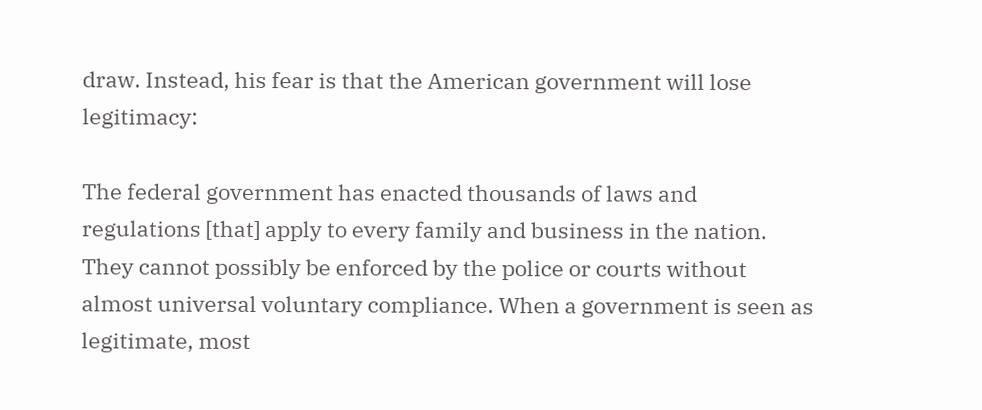draw. Instead, his fear is that the American government will lose legitimacy:

The federal government has enacted thousands of laws and regulations [that] apply to every family and business in the nation. They cannot possibly be enforced by the police or courts without almost universal voluntary compliance. When a government is seen as legitimate, most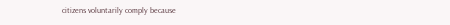citizens voluntarily comply because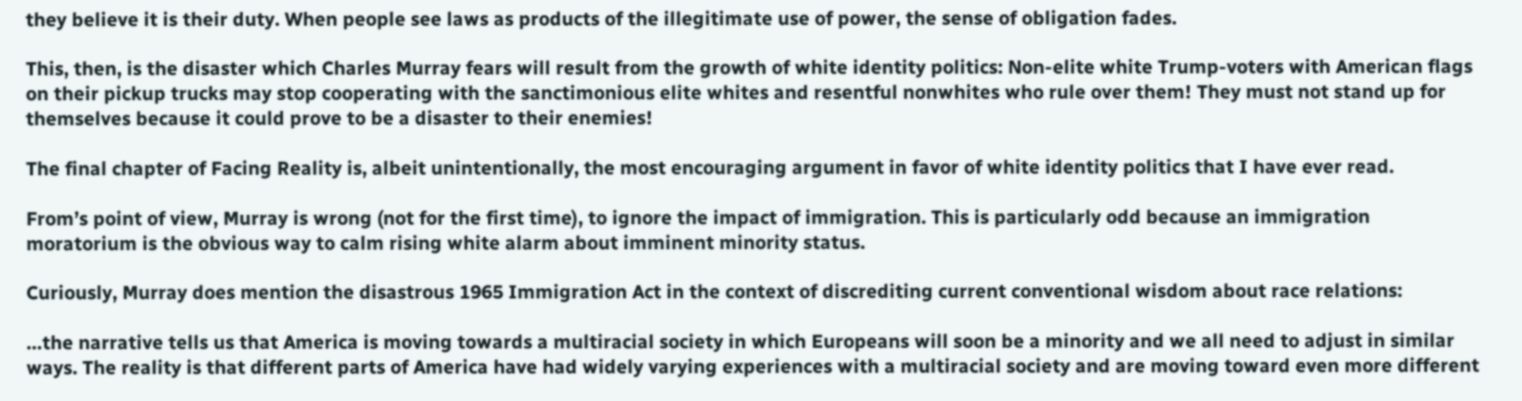they believe it is their duty. When people see laws as products of the illegitimate use of power, the sense of obligation fades.

This, then, is the disaster which Charles Murray fears will result from the growth of white identity politics: Non-elite white Trump-voters with American flags on their pickup trucks may stop cooperating with the sanctimonious elite whites and resentful nonwhites who rule over them! They must not stand up for themselves because it could prove to be a disaster to their enemies!

The final chapter of Facing Reality is, albeit unintentionally, the most encouraging argument in favor of white identity politics that I have ever read.

From’s point of view, Murray is wrong (not for the first time), to ignore the impact of immigration. This is particularly odd because an immigration moratorium is the obvious way to calm rising white alarm about imminent minority status.

Curiously, Murray does mention the disastrous 1965 Immigration Act in the context of discrediting current conventional wisdom about race relations:

…the narrative tells us that America is moving towards a multiracial society in which Europeans will soon be a minority and we all need to adjust in similar ways. The reality is that different parts of America have had widely varying experiences with a multiracial society and are moving toward even more different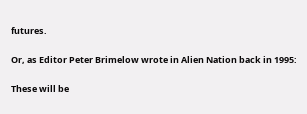futures.

Or, as Editor Peter Brimelow wrote in Alien Nation back in 1995:

These will be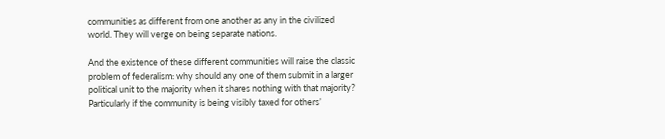communities as different from one another as any in the civilized world. They will verge on being separate nations.

And the existence of these different communities will raise the classic problem of federalism: why should any one of them submit in a larger political unit to the majority when it shares nothing with that majority? Particularly if the community is being visibly taxed for others’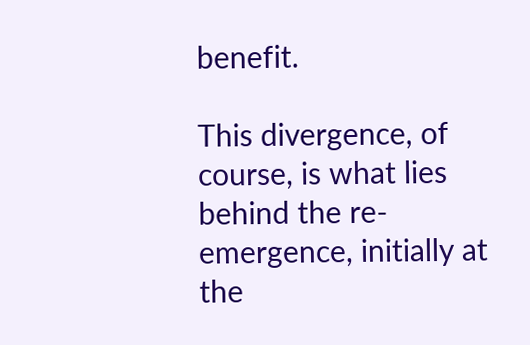benefit.

This divergence, of course, is what lies behind the re-emergence, initially at the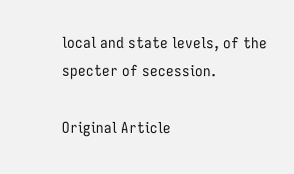local and state levels, of the specter of secession.

Original Article